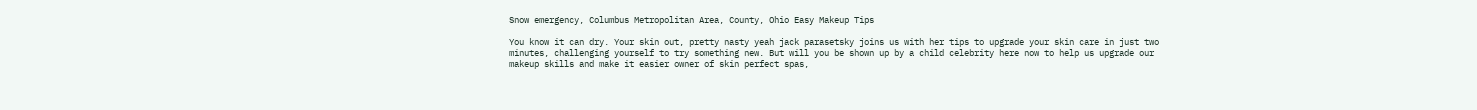Snow emergency, Columbus Metropolitan Area, County, Ohio Easy Makeup Tips

You know it can dry. Your skin out, pretty nasty yeah jack parasetsky joins us with her tips to upgrade your skin care in just two minutes, challenging yourself to try something new. But will you be shown up by a child celebrity here now to help us upgrade our makeup skills and make it easier owner of skin perfect spas,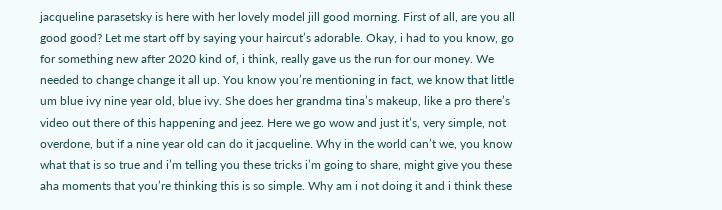jacqueline parasetsky is here with her lovely model jill good morning. First of all, are you all good good? Let me start off by saying your haircut’s adorable. Okay, i had to you know, go for something new after 2020 kind of, i think, really gave us the run for our money. We needed to change change it all up. You know you’re mentioning in fact, we know that little um blue ivy nine year old, blue ivy. She does her grandma tina’s makeup, like a pro there’s video out there of this happening and jeez. Here we go wow and just it’s, very simple, not overdone, but if a nine year old can do it jacqueline. Why in the world can’t we, you know what that is so true and i’m telling you these tricks i’m going to share, might give you these aha moments that you’re thinking this is so simple. Why am i not doing it and i think these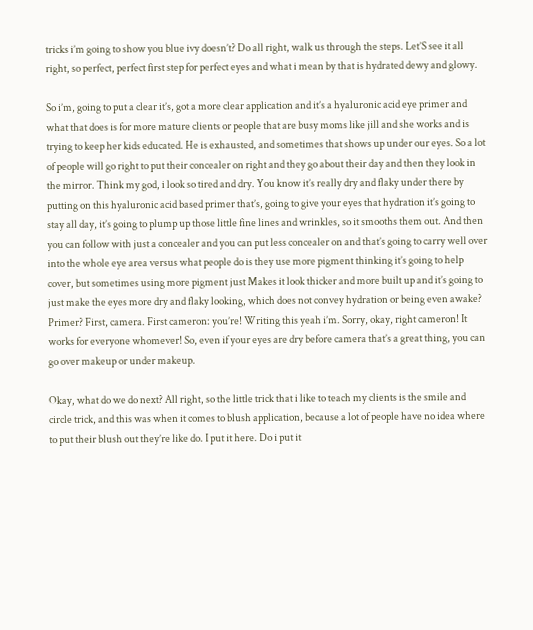tricks i’m going to show you blue ivy doesn’t? Do all right, walk us through the steps. Let’S see it all right, so perfect, perfect first step for perfect eyes and what i mean by that is hydrated dewy and glowy.

So i’m, going to put a clear it’s, got a more clear application and it’s a hyaluronic acid eye primer and what that does is for more mature clients or people that are busy moms like jill and she works and is trying to keep her kids educated. He is exhausted, and sometimes that shows up under our eyes. So a lot of people will go right to put their concealer on right and they go about their day and then they look in the mirror. Think my god, i look so tired and dry. You know it’s really dry and flaky under there by putting on this hyaluronic acid based primer that’s, going to give your eyes that hydration it’s going to stay all day, it’s going to plump up those little fine lines and wrinkles, so it smooths them out. And then you can follow with just a concealer and you can put less concealer on and that’s going to carry well over into the whole eye area versus what people do is they use more pigment thinking it’s going to help cover, but sometimes using more pigment just Makes it look thicker and more built up and it’s going to just make the eyes more dry and flaky looking, which does not convey hydration or being even awake? Primer? First, camera. First cameron: you’re! Writing this yeah i’m. Sorry, okay, right cameron! It works for everyone whomever! So, even if your eyes are dry before camera that’s a great thing, you can go over makeup or under makeup.

Okay, what do we do next? All right, so the little trick that i like to teach my clients is the smile and circle trick, and this was when it comes to blush application, because a lot of people have no idea where to put their blush out they’re like do. I put it here. Do i put it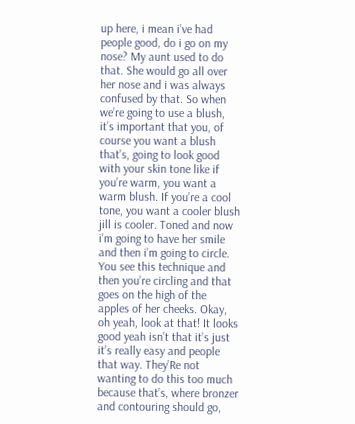up here, i mean i’ve had people good, do i go on my nose? My aunt used to do that. She would go all over her nose and i was always confused by that. So when we’re going to use a blush, it’s important that you, of course you want a blush that’s, going to look good with your skin tone like if you’re warm, you want a warm blush. If you’re a cool tone, you want a cooler blush jill is cooler. Toned and now i’m going to have her smile and then i’m going to circle. You see this technique and then you’re circling and that goes on the high of the apples of her cheeks. Okay, oh yeah, look at that! It looks good yeah isn’t that it’s just it’s really easy and people that way. They’Re not wanting to do this too much because that’s, where bronzer and contouring should go,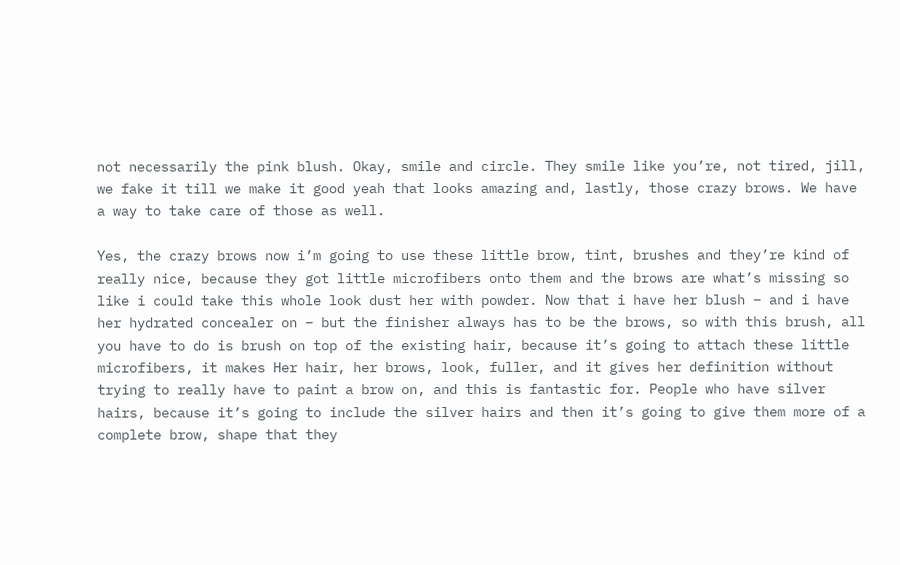not necessarily the pink blush. Okay, smile and circle. They smile like you’re, not tired, jill, we fake it till we make it good yeah that looks amazing and, lastly, those crazy brows. We have a way to take care of those as well.

Yes, the crazy brows now i’m going to use these little brow, tint, brushes and they’re kind of really nice, because they got little microfibers onto them and the brows are what’s missing so like i could take this whole look dust her with powder. Now that i have her blush – and i have her hydrated concealer on – but the finisher always has to be the brows, so with this brush, all you have to do is brush on top of the existing hair, because it’s going to attach these little microfibers, it makes Her hair, her brows, look, fuller, and it gives her definition without trying to really have to paint a brow on, and this is fantastic for. People who have silver hairs, because it’s going to include the silver hairs and then it’s going to give them more of a complete brow, shape that they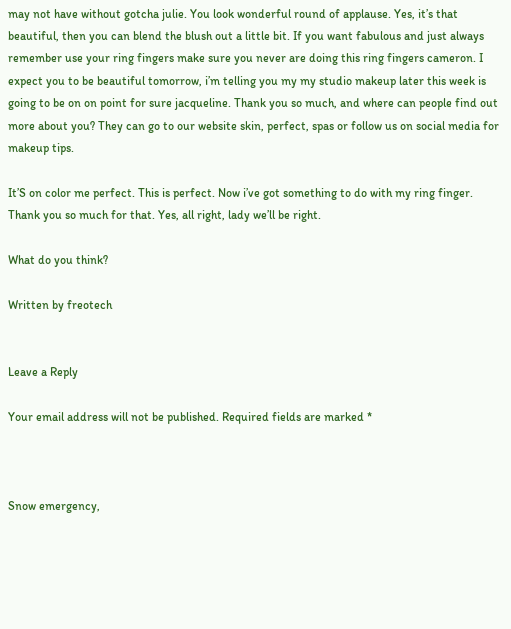may not have without gotcha julie. You look wonderful round of applause. Yes, it’s that beautiful, then you can blend the blush out a little bit. If you want fabulous and just always remember use your ring fingers make sure you never are doing this ring fingers cameron. I expect you to be beautiful tomorrow, i’m telling you my my studio makeup later this week is going to be on on point for sure jacqueline. Thank you so much, and where can people find out more about you? They can go to our website skin, perfect, spas or follow us on social media for makeup tips.

It’S on color me perfect. This is perfect. Now i’ve got something to do with my ring finger. Thank you so much for that. Yes, all right, lady we’ll be right.

What do you think?

Written by freotech


Leave a Reply

Your email address will not be published. Required fields are marked *



Snow emergency,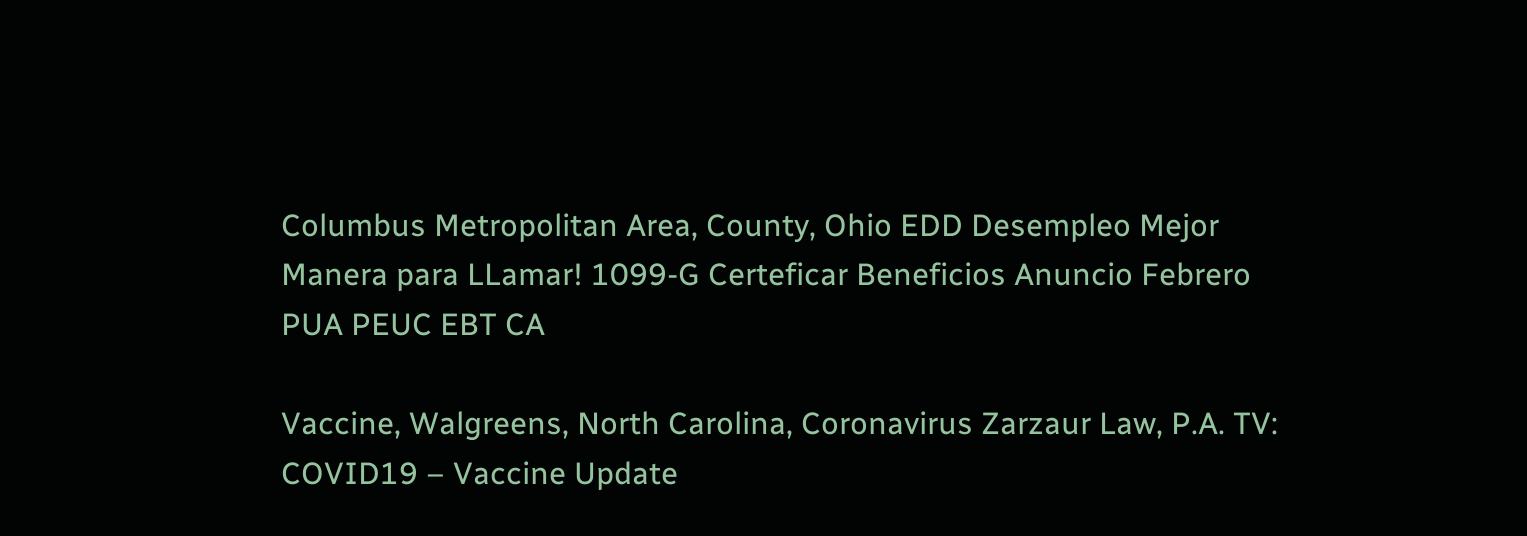Columbus Metropolitan Area, County, Ohio EDD Desempleo Mejor Manera para LLamar! 1099-G Certeficar Beneficios Anuncio Febrero PUA PEUC EBT CA

Vaccine, Walgreens, North Carolina, Coronavirus Zarzaur Law, P.A. TV: COVID19 – Vaccine Update